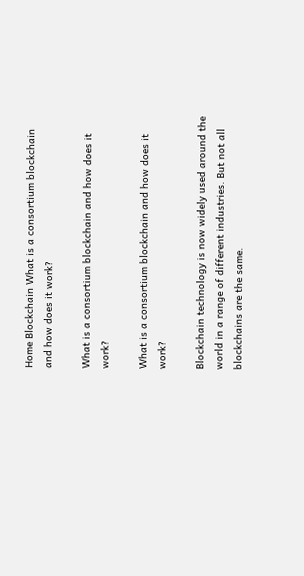Home Blockchain What is a consortium blockchain and how does it work?

What is a consortium blockchain and how does it work?

What is a consortium blockchain and how does it work?

Blockchain technology is now widely used around the world in a range of different industries. But not all blockchains are the same.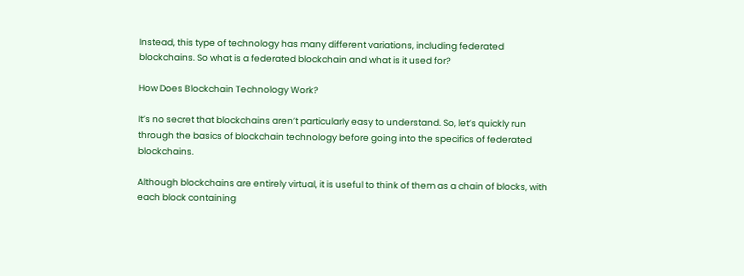Instead, this type of technology has many different variations, including federated blockchains. So what is a federated blockchain and what is it used for?

How Does Blockchain Technology Work?

It’s no secret that blockchains aren’t particularly easy to understand. So, let’s quickly run through the basics of blockchain technology before going into the specifics of federated blockchains.

Although blockchains are entirely virtual, it is useful to think of them as a chain of blocks, with each block containing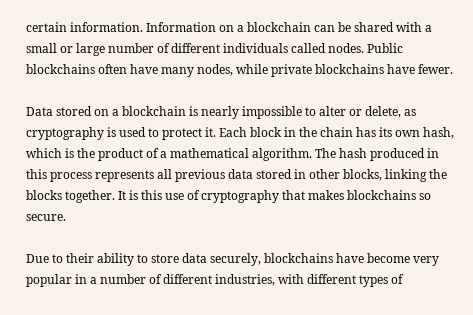certain information. Information on a blockchain can be shared with a small or large number of different individuals called nodes. Public blockchains often have many nodes, while private blockchains have fewer.

Data stored on a blockchain is nearly impossible to alter or delete, as cryptography is used to protect it. Each block in the chain has its own hash, which is the product of a mathematical algorithm. The hash produced in this process represents all previous data stored in other blocks, linking the blocks together. It is this use of cryptography that makes blockchains so secure.

Due to their ability to store data securely, blockchains have become very popular in a number of different industries, with different types of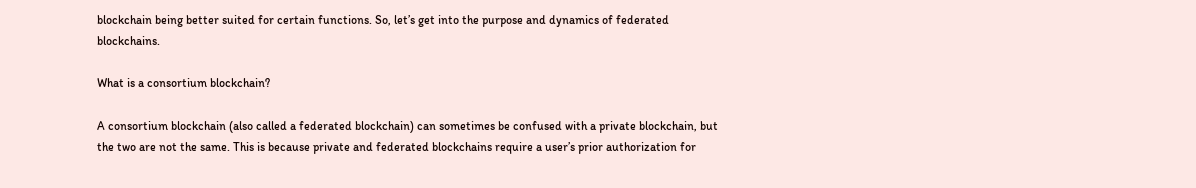blockchain being better suited for certain functions. So, let’s get into the purpose and dynamics of federated blockchains.

What is a consortium blockchain?

A consortium blockchain (also called a federated blockchain) can sometimes be confused with a private blockchain, but the two are not the same. This is because private and federated blockchains require a user’s prior authorization for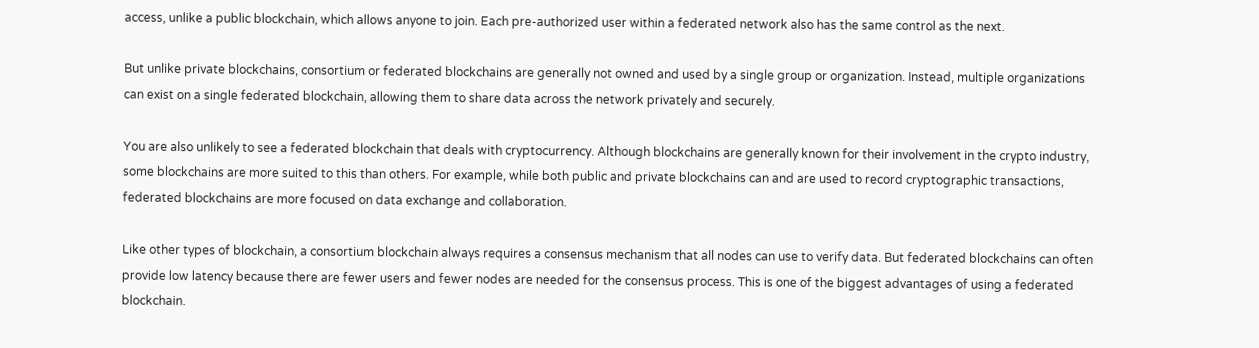access, unlike a public blockchain, which allows anyone to join. Each pre-authorized user within a federated network also has the same control as the next.

But unlike private blockchains, consortium or federated blockchains are generally not owned and used by a single group or organization. Instead, multiple organizations can exist on a single federated blockchain, allowing them to share data across the network privately and securely.

You are also unlikely to see a federated blockchain that deals with cryptocurrency. Although blockchains are generally known for their involvement in the crypto industry, some blockchains are more suited to this than others. For example, while both public and private blockchains can and are used to record cryptographic transactions, federated blockchains are more focused on data exchange and collaboration.

Like other types of blockchain, a consortium blockchain always requires a consensus mechanism that all nodes can use to verify data. But federated blockchains can often provide low latency because there are fewer users and fewer nodes are needed for the consensus process. This is one of the biggest advantages of using a federated blockchain.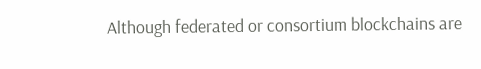Although federated or consortium blockchains are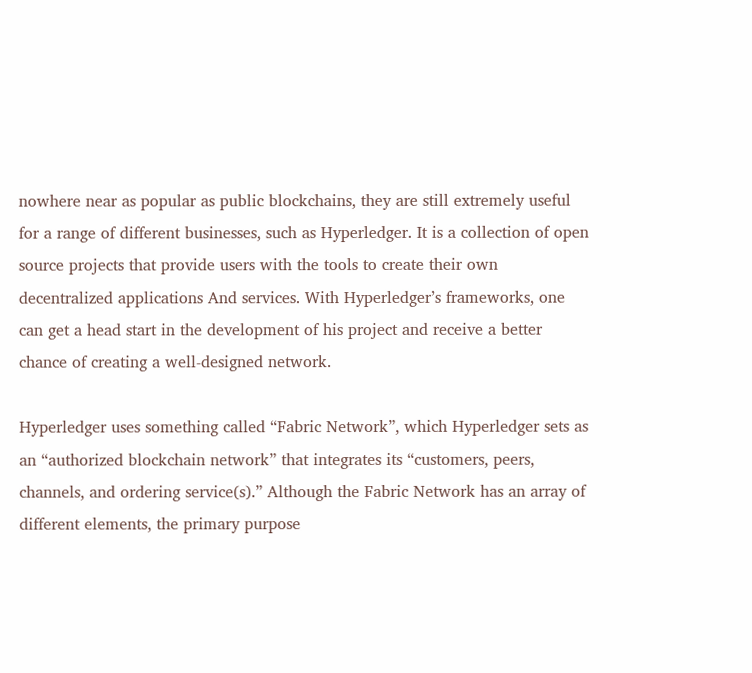nowhere near as popular as public blockchains, they are still extremely useful for a range of different businesses, such as Hyperledger. It is a collection of open source projects that provide users with the tools to create their own decentralized applications And services. With Hyperledger’s frameworks, one can get a head start in the development of his project and receive a better chance of creating a well-designed network.

Hyperledger uses something called “Fabric Network”, which Hyperledger sets as an “authorized blockchain network” that integrates its “customers, peers, channels, and ordering service(s).” Although the Fabric Network has an array of different elements, the primary purpose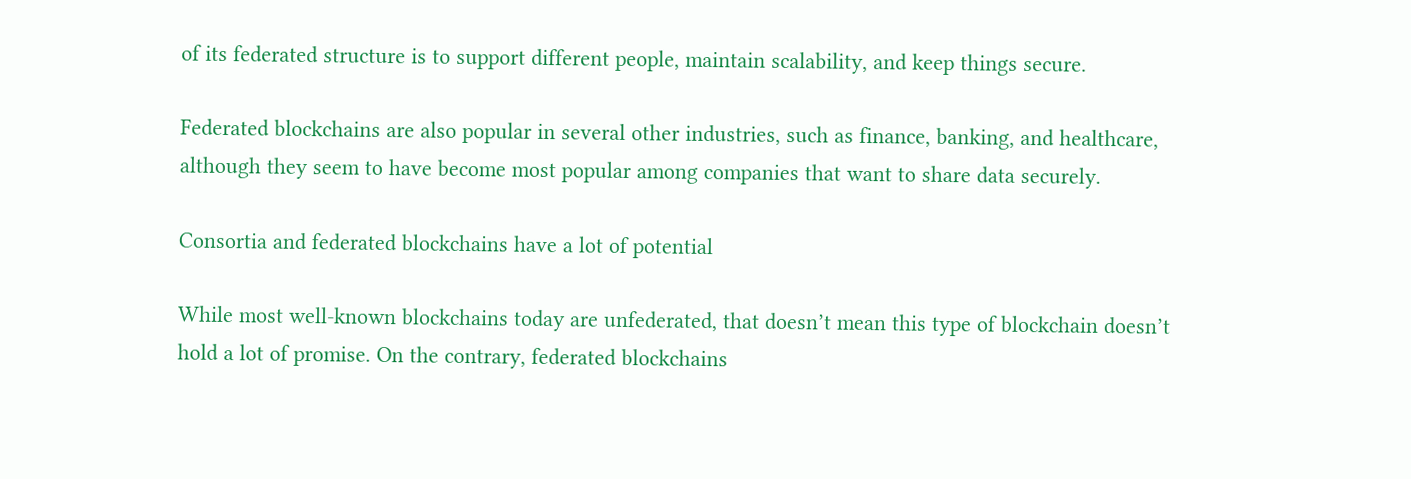of its federated structure is to support different people, maintain scalability, and keep things secure.

Federated blockchains are also popular in several other industries, such as finance, banking, and healthcare, although they seem to have become most popular among companies that want to share data securely.

Consortia and federated blockchains have a lot of potential

While most well-known blockchains today are unfederated, that doesn’t mean this type of blockchain doesn’t hold a lot of promise. On the contrary, federated blockchains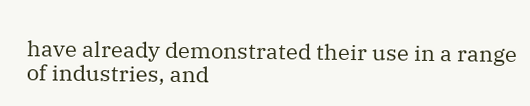have already demonstrated their use in a range of industries, and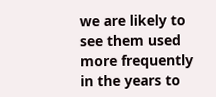we are likely to see them used more frequently in the years to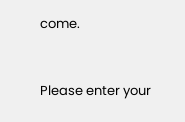come.


Please enter your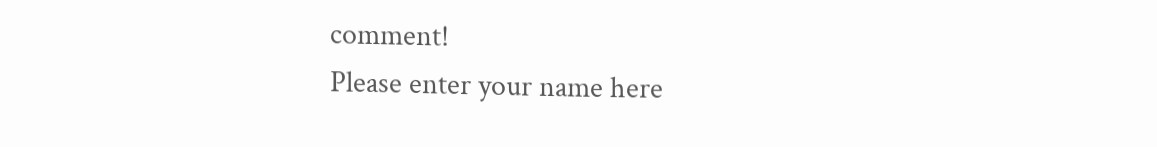comment!
Please enter your name here